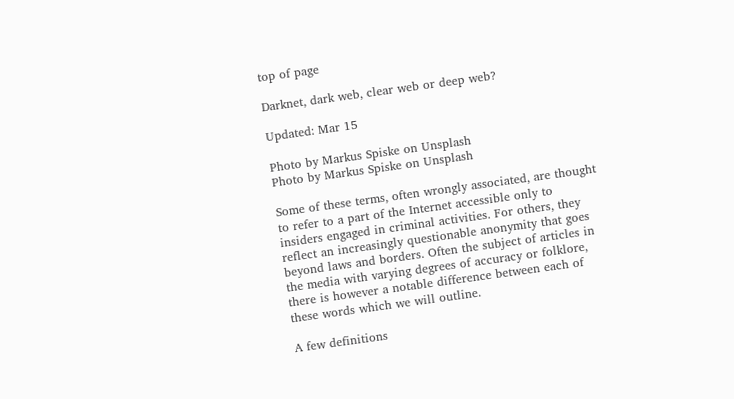top of page

Darknet, dark web, clear web or deep web?

Updated: Mar 15

Photo by Markus Spiske on Unsplash
Photo by Markus Spiske on Unsplash

Some of these terms, often wrongly associated, are thought to refer to a part of the Internet accessible only to insiders engaged in criminal activities. For others, they reflect an increasingly questionable anonymity that goes beyond laws and borders. Often the subject of articles in the media with varying degrees of accuracy or folklore, there is however a notable difference between each of these words which we will outline.

A few definitions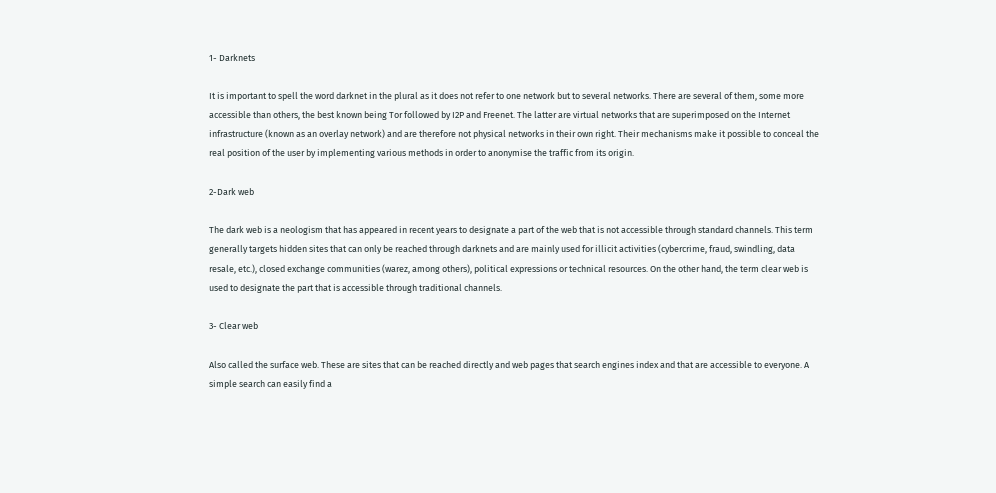1- Darknets

It is important to spell the word darknet in the plural as it does not refer to one network but to several networks. There are several of them, some more accessible than others, the best known being Tor followed by I2P and Freenet. The latter are virtual networks that are superimposed on the Internet infrastructure (known as an overlay network) and are therefore not physical networks in their own right. Their mechanisms make it possible to conceal the real position of the user by implementing various methods in order to anonymise the traffic from its origin.

2-Dark web

The dark web is a neologism that has appeared in recent years to designate a part of the web that is not accessible through standard channels. This term generally targets hidden sites that can only be reached through darknets and are mainly used for illicit activities (cybercrime, fraud, swindling, data resale, etc.), closed exchange communities (warez, among others), political expressions or technical resources. On the other hand, the term clear web is used to designate the part that is accessible through traditional channels.

3- Clear web

Also called the surface web. These are sites that can be reached directly and web pages that search engines index and that are accessible to everyone. A simple search can easily find a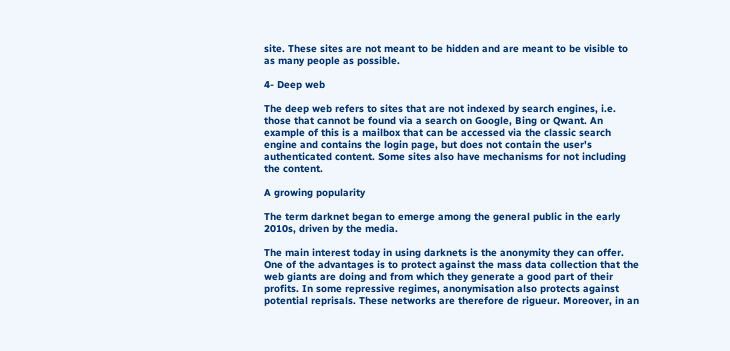site. These sites are not meant to be hidden and are meant to be visible to as many people as possible.

4- Deep web

The deep web refers to sites that are not indexed by search engines, i.e. those that cannot be found via a search on Google, Bing or Qwant. An example of this is a mailbox that can be accessed via the classic search engine and contains the login page, but does not contain the user's authenticated content. Some sites also have mechanisms for not including the content.

A growing popularity

The term darknet began to emerge among the general public in the early 2010s, driven by the media.

The main interest today in using darknets is the anonymity they can offer. One of the advantages is to protect against the mass data collection that the web giants are doing and from which they generate a good part of their profits. In some repressive regimes, anonymisation also protects against potential reprisals. These networks are therefore de rigueur. Moreover, in an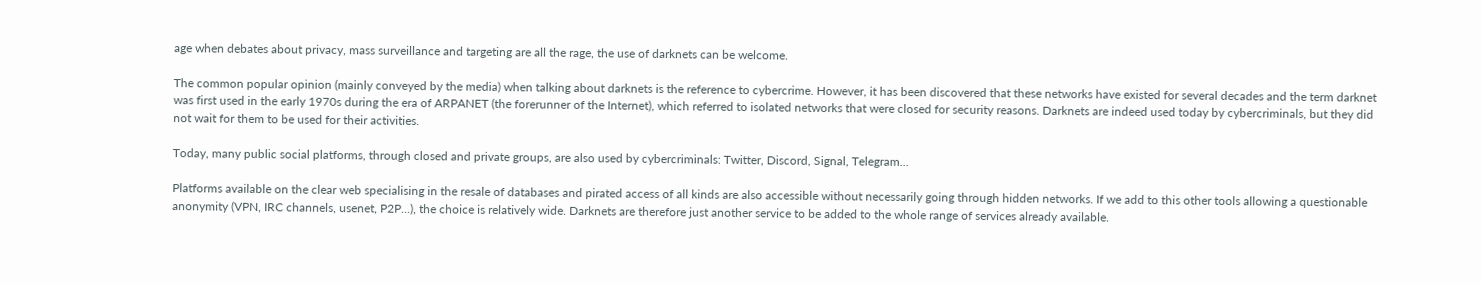age when debates about privacy, mass surveillance and targeting are all the rage, the use of darknets can be welcome.

The common popular opinion (mainly conveyed by the media) when talking about darknets is the reference to cybercrime. However, it has been discovered that these networks have existed for several decades and the term darknet was first used in the early 1970s during the era of ARPANET (the forerunner of the Internet), which referred to isolated networks that were closed for security reasons. Darknets are indeed used today by cybercriminals, but they did not wait for them to be used for their activities.

Today, many public social platforms, through closed and private groups, are also used by cybercriminals: Twitter, Discord, Signal, Telegram...

Platforms available on the clear web specialising in the resale of databases and pirated access of all kinds are also accessible without necessarily going through hidden networks. If we add to this other tools allowing a questionable anonymity (VPN, IRC channels, usenet, P2P...), the choice is relatively wide. Darknets are therefore just another service to be added to the whole range of services already available.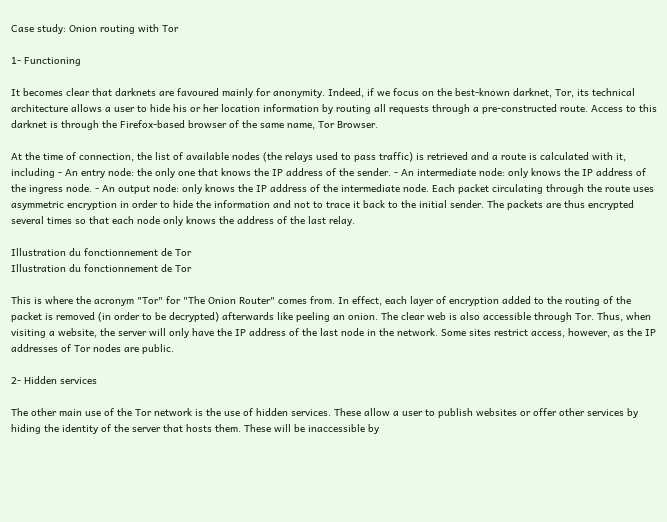Case study: Onion routing with Tor

1- Functioning

It becomes clear that darknets are favoured mainly for anonymity. Indeed, if we focus on the best-known darknet, Tor, its technical architecture allows a user to hide his or her location information by routing all requests through a pre-constructed route. Access to this darknet is through the Firefox-based browser of the same name, Tor Browser.

At the time of connection, the list of available nodes (the relays used to pass traffic) is retrieved and a route is calculated with it, including - An entry node: the only one that knows the IP address of the sender. - An intermediate node: only knows the IP address of the ingress node. - An output node: only knows the IP address of the intermediate node. Each packet circulating through the route uses asymmetric encryption in order to hide the information and not to trace it back to the initial sender. The packets are thus encrypted several times so that each node only knows the address of the last relay.

Illustration du fonctionnement de Tor
Illustration du fonctionnement de Tor

This is where the acronym "Tor" for "The Onion Router" comes from. In effect, each layer of encryption added to the routing of the packet is removed (in order to be decrypted) afterwards like peeling an onion. The clear web is also accessible through Tor. Thus, when visiting a website, the server will only have the IP address of the last node in the network. Some sites restrict access, however, as the IP addresses of Tor nodes are public.

2- Hidden services

The other main use of the Tor network is the use of hidden services. These allow a user to publish websites or offer other services by hiding the identity of the server that hosts them. These will be inaccessible by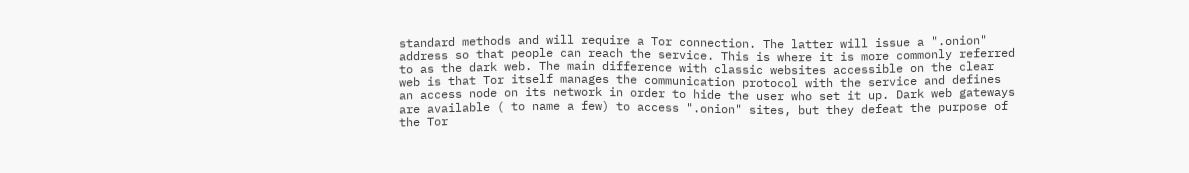standard methods and will require a Tor connection. The latter will issue a ".onion" address so that people can reach the service. This is where it is more commonly referred to as the dark web. The main difference with classic websites accessible on the clear web is that Tor itself manages the communication protocol with the service and defines an access node on its network in order to hide the user who set it up. Dark web gateways are available ( to name a few) to access ".onion" sites, but they defeat the purpose of the Tor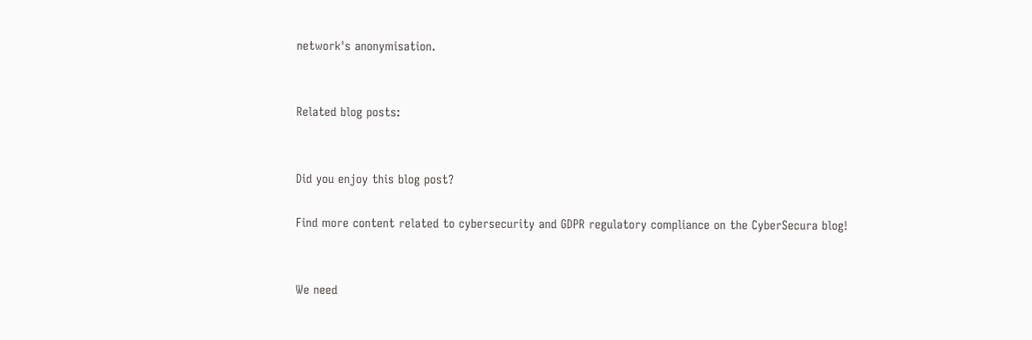network's anonymisation.


Related blog posts:


Did you enjoy this blog post?

Find more content related to cybersecurity and GDPR regulatory compliance on the CyberSecura blog!


We need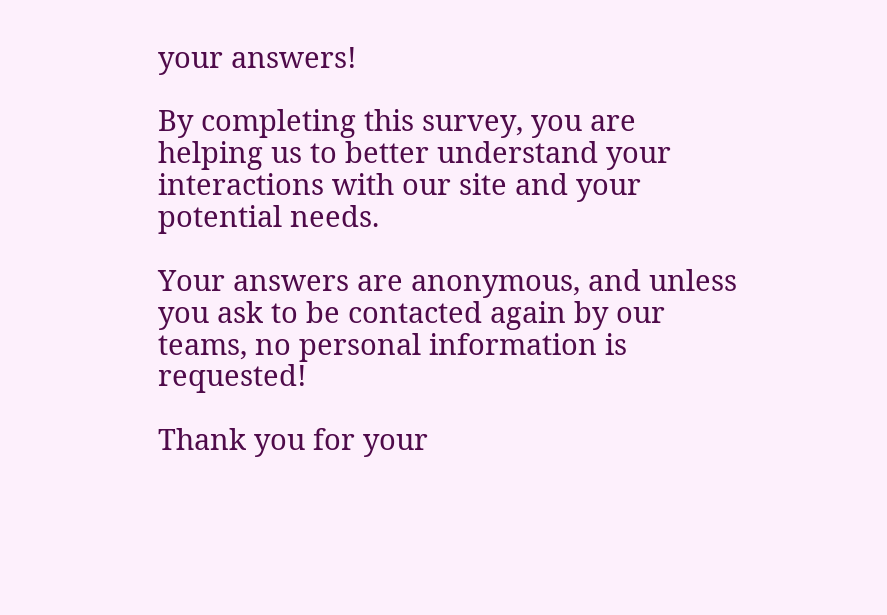your answers!

By completing this survey, you are helping us to better understand your interactions with our site and your potential needs.

Your answers are anonymous, and unless you ask to be contacted again by our teams, no personal information is requested!

Thank you for your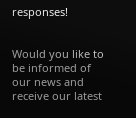responses!


Would you like to be informed of our news and receive our latest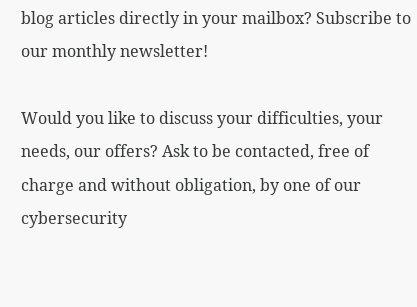blog articles directly in your mailbox? Subscribe to our monthly newsletter!

Would you like to discuss your difficulties, your needs, our offers? Ask to be contacted, free of charge and without obligation, by one of our cybersecurity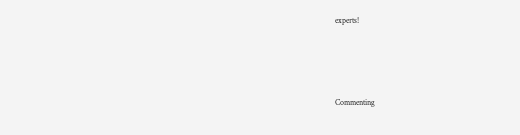experts!




Commenting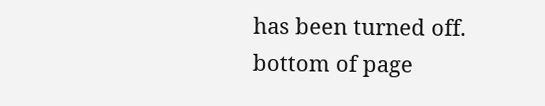has been turned off.
bottom of page